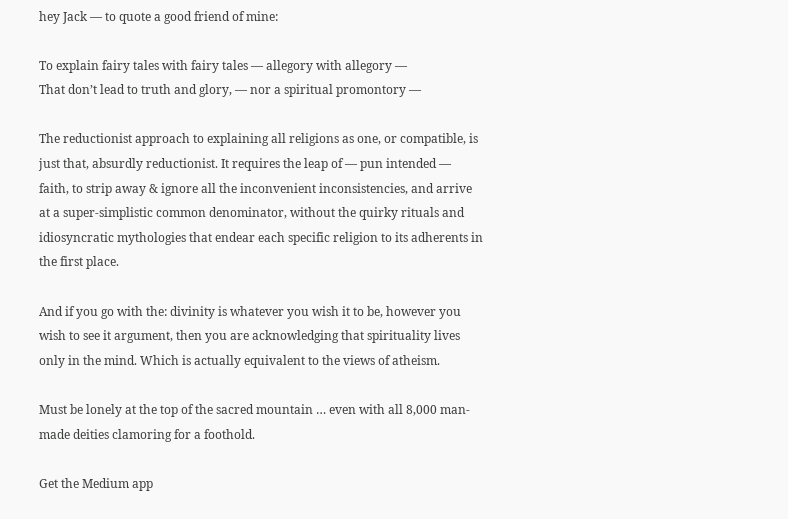hey Jack — to quote a good friend of mine:

To explain fairy tales with fairy tales — allegory with allegory —
That don’t lead to truth and glory, — nor a spiritual promontory —

The reductionist approach to explaining all religions as one, or compatible, is just that, absurdly reductionist. It requires the leap of — pun intended — faith, to strip away & ignore all the inconvenient inconsistencies, and arrive at a super-simplistic common denominator, without the quirky rituals and idiosyncratic mythologies that endear each specific religion to its adherents in the first place.

And if you go with the: divinity is whatever you wish it to be, however you wish to see it argument, then you are acknowledging that spirituality lives only in the mind. Which is actually equivalent to the views of atheism.

Must be lonely at the top of the sacred mountain … even with all 8,000 man-made deities clamoring for a foothold.

Get the Medium app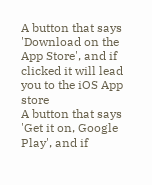A button that says 'Download on the App Store', and if clicked it will lead you to the iOS App store
A button that says 'Get it on, Google Play', and if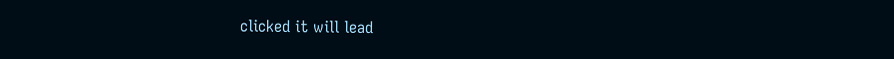clicked it will lead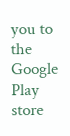you to the Google Play store